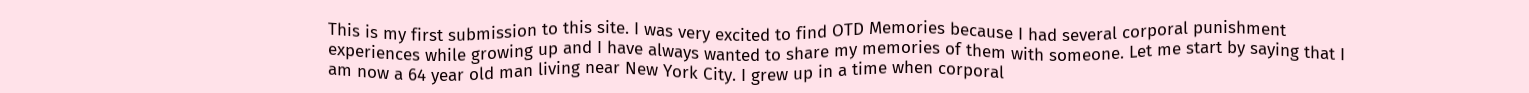This is my first submission to this site. I was very excited to find OTD Memories because I had several corporal punishment experiences while growing up and I have always wanted to share my memories of them with someone. Let me start by saying that I am now a 64 year old man living near New York City. I grew up in a time when corporal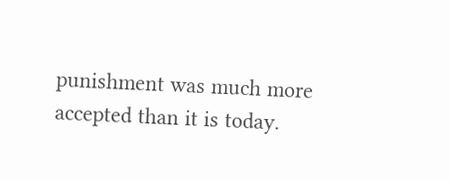punishment was much more accepted than it is today.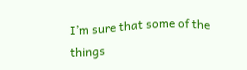I’m sure that some of the things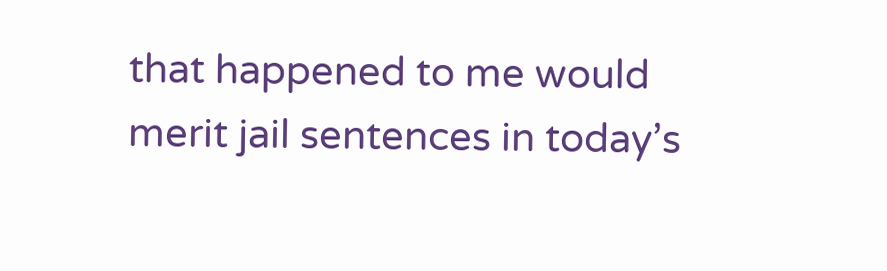that happened to me would merit jail sentences in today’s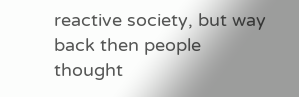reactive society, but way back then people thought